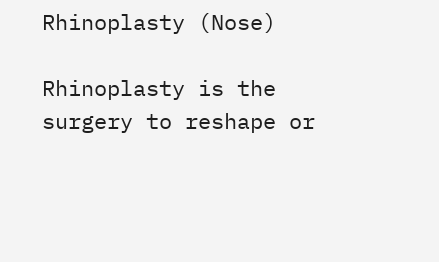Rhinoplasty (Nose)

Rhinoplasty is the surgery to reshape or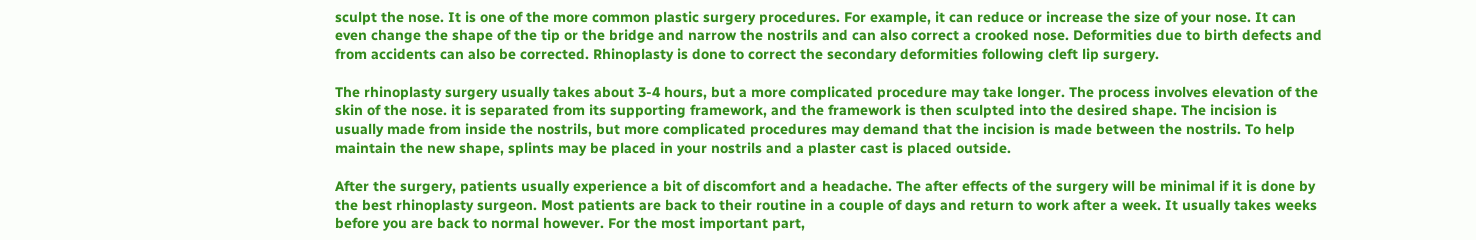sculpt the nose. It is one of the more common plastic surgery procedures. For example, it can reduce or increase the size of your nose. It can even change the shape of the tip or the bridge and narrow the nostrils and can also correct a crooked nose. Deformities due to birth defects and from accidents can also be corrected. Rhinoplasty is done to correct the secondary deformities following cleft lip surgery.

The rhinoplasty surgery usually takes about 3-4 hours, but a more complicated procedure may take longer. The process involves elevation of the skin of the nose. it is separated from its supporting framework, and the framework is then sculpted into the desired shape. The incision is usually made from inside the nostrils, but more complicated procedures may demand that the incision is made between the nostrils. To help maintain the new shape, splints may be placed in your nostrils and a plaster cast is placed outside.

After the surgery, patients usually experience a bit of discomfort and a headache. The after effects of the surgery will be minimal if it is done by the best rhinoplasty surgeon. Most patients are back to their routine in a couple of days and return to work after a week. It usually takes weeks before you are back to normal however. For the most important part,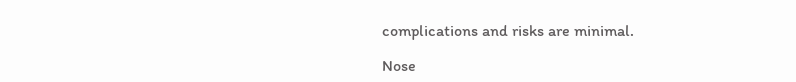complications and risks are minimal.

Nose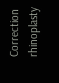Correction
rhinoplasty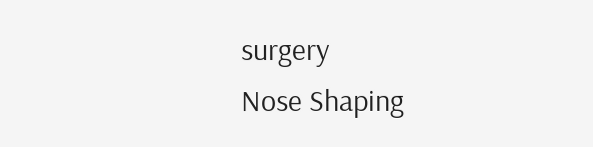surgery
Nose Shaping